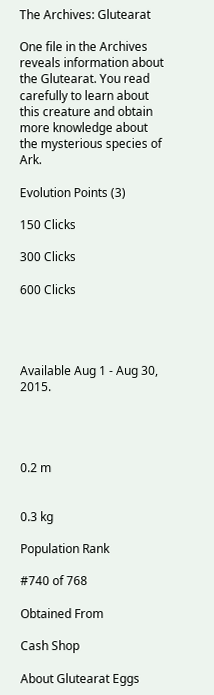The Archives: Glutearat

One file in the Archives reveals information about the Glutearat. You read carefully to learn about this creature and obtain more knowledge about the mysterious species of Ark.

Evolution Points (3)

150 Clicks

300 Clicks

600 Clicks




Available Aug 1 - Aug 30, 2015.




0.2 m


0.3 kg

Population Rank

#740 of 768

Obtained From

Cash Shop

About Glutearat Eggs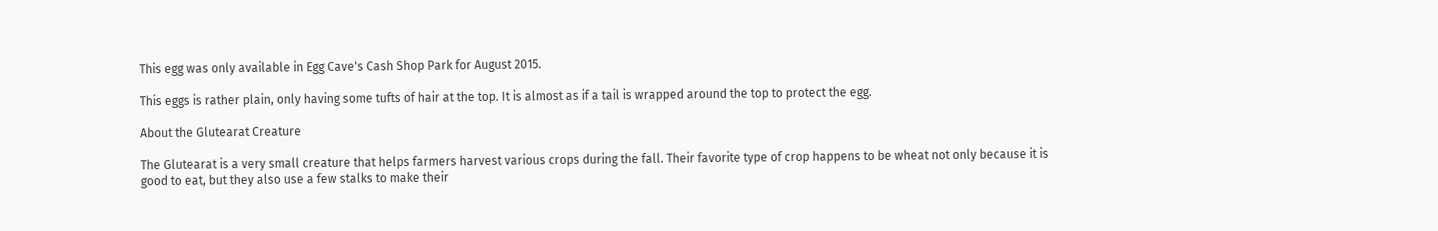This egg was only available in Egg Cave's Cash Shop Park for August 2015.

This eggs is rather plain, only having some tufts of hair at the top. It is almost as if a tail is wrapped around the top to protect the egg.

About the Glutearat Creature

The Glutearat is a very small creature that helps farmers harvest various crops during the fall. Their favorite type of crop happens to be wheat not only because it is good to eat, but they also use a few stalks to make their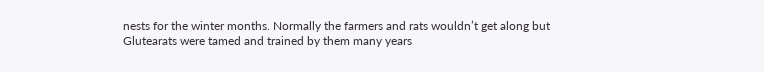nests for the winter months. Normally the farmers and rats wouldn’t get along but Glutearats were tamed and trained by them many years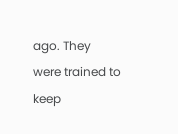ago. They were trained to keep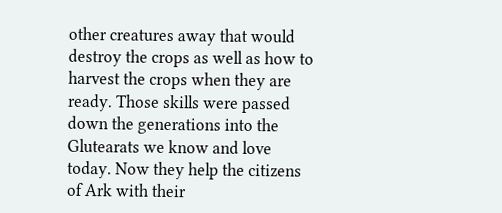other creatures away that would destroy the crops as well as how to harvest the crops when they are ready. Those skills were passed down the generations into the Glutearats we know and love today. Now they help the citizens of Ark with their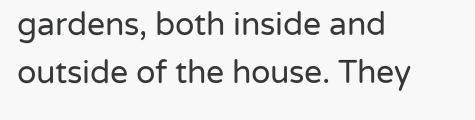gardens, both inside and outside of the house. They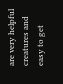are very helpful creatures and easy to get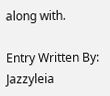along with.

Entry Written By: Jazzyleia